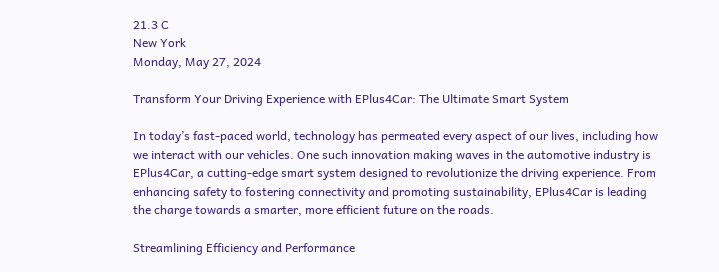21.3 C
New York
Monday, May 27, 2024

Transform Your Driving Experience with EPlus4Car: The Ultimate Smart System

In today’s fast-paced world, technology has permeated every aspect of our lives, including how we interact with our vehicles. One such innovation making waves in the automotive industry is EPlus4Car, a cutting-edge smart system designed to revolutionize the driving experience. From enhancing safety to fostering connectivity and promoting sustainability, EPlus4Car is leading the charge towards a smarter, more efficient future on the roads.

Streamlining Efficiency and Performance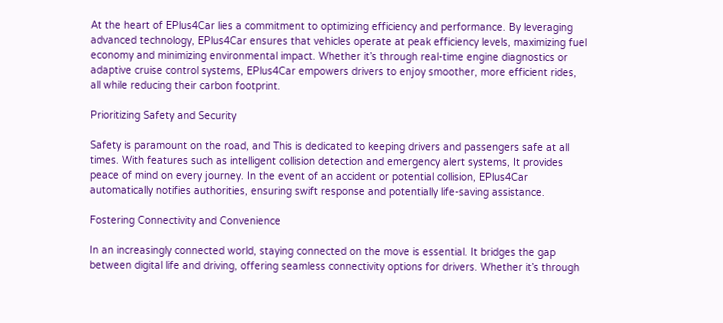At the heart of EPlus4Car lies a commitment to optimizing efficiency and performance. By leveraging advanced technology, EPlus4Car ensures that vehicles operate at peak efficiency levels, maximizing fuel economy and minimizing environmental impact. Whether it’s through real-time engine diagnostics or adaptive cruise control systems, EPlus4Car empowers drivers to enjoy smoother, more efficient rides, all while reducing their carbon footprint.

Prioritizing Safety and Security

Safety is paramount on the road, and This is dedicated to keeping drivers and passengers safe at all times. With features such as intelligent collision detection and emergency alert systems, It provides peace of mind on every journey. In the event of an accident or potential collision, EPlus4Car automatically notifies authorities, ensuring swift response and potentially life-saving assistance.

Fostering Connectivity and Convenience

In an increasingly connected world, staying connected on the move is essential. It bridges the gap between digital life and driving, offering seamless connectivity options for drivers. Whether it’s through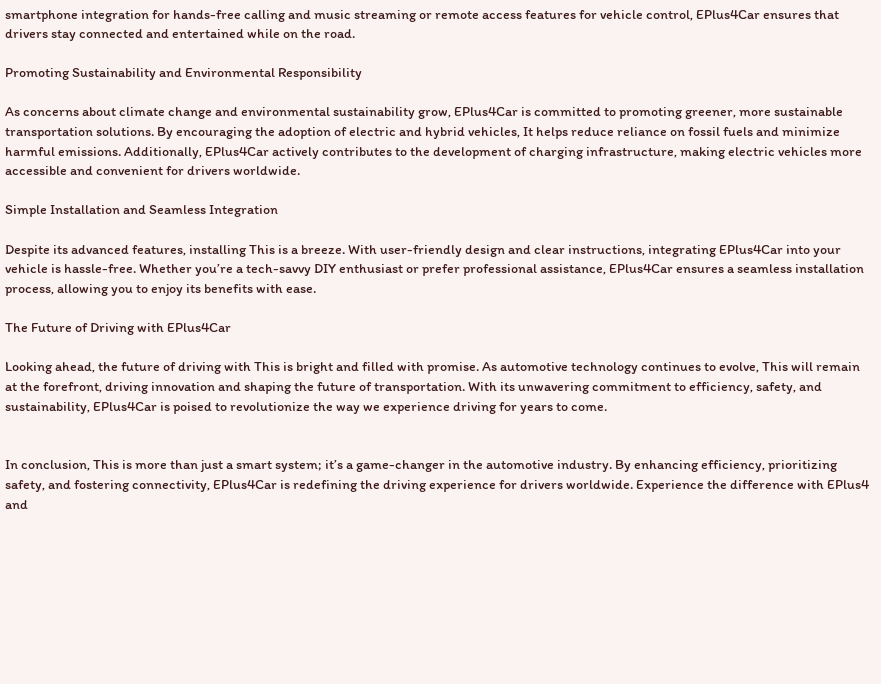smartphone integration for hands-free calling and music streaming or remote access features for vehicle control, EPlus4Car ensures that drivers stay connected and entertained while on the road.

Promoting Sustainability and Environmental Responsibility

As concerns about climate change and environmental sustainability grow, EPlus4Car is committed to promoting greener, more sustainable transportation solutions. By encouraging the adoption of electric and hybrid vehicles, It helps reduce reliance on fossil fuels and minimize harmful emissions. Additionally, EPlus4Car actively contributes to the development of charging infrastructure, making electric vehicles more accessible and convenient for drivers worldwide.

Simple Installation and Seamless Integration

Despite its advanced features, installing This is a breeze. With user-friendly design and clear instructions, integrating EPlus4Car into your vehicle is hassle-free. Whether you’re a tech-savvy DIY enthusiast or prefer professional assistance, EPlus4Car ensures a seamless installation process, allowing you to enjoy its benefits with ease.

The Future of Driving with EPlus4Car

Looking ahead, the future of driving with This is bright and filled with promise. As automotive technology continues to evolve, This will remain at the forefront, driving innovation and shaping the future of transportation. With its unwavering commitment to efficiency, safety, and sustainability, EPlus4Car is poised to revolutionize the way we experience driving for years to come.


In conclusion, This is more than just a smart system; it’s a game-changer in the automotive industry. By enhancing efficiency, prioritizing safety, and fostering connectivity, EPlus4Car is redefining the driving experience for drivers worldwide. Experience the difference with EPlus4 and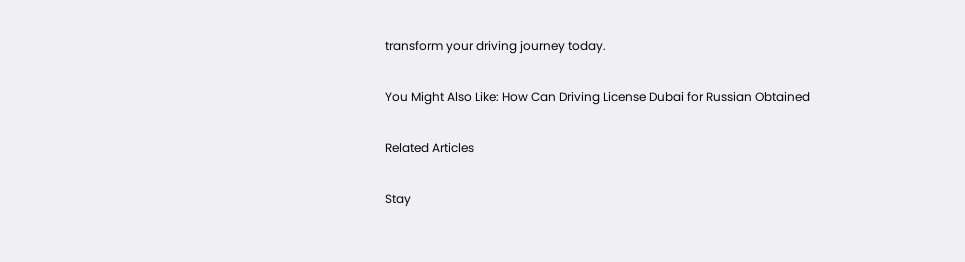transform your driving journey today.

You Might Also Like: How Can Driving License Dubai for Russian Obtained

Related Articles

Stay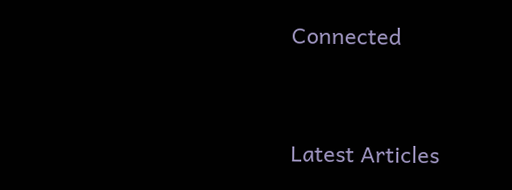Connected


Latest Articles